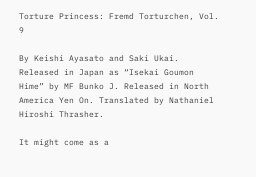Torture Princess: Fremd Torturchen, Vol. 9

By Keishi Ayasato and Saki Ukai. Released in Japan as “Isekai Goumon Hime” by MF Bunko J. Released in North America Yen On. Translated by Nathaniel Hiroshi Thrasher.

It might come as a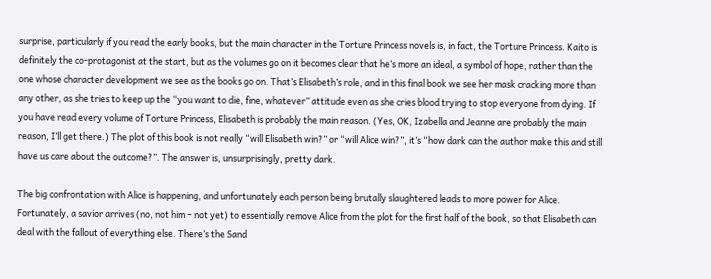surprise, particularly if you read the early books, but the main character in the Torture Princess novels is, in fact, the Torture Princess. Kaito is definitely the co-protagonist at the start, but as the volumes go on it becomes clear that he’s more an ideal, a symbol of hope, rather than the one whose character development we see as the books go on. That’s Elisabeth’s role, and in this final book we see her mask cracking more than any other, as she tries to keep up the “you want to die, fine, whatever” attitude even as she cries blood trying to stop everyone from dying. If you have read every volume of Torture Princess, Elisabeth is probably the main reason. (Yes, OK, Izabella and Jeanne are probably the main reason, I’ll get there.) The plot of this book is not really “will Elisabeth win?” or “will Alice win?”, it’s “how dark can the author make this and still have us care about the outcome?”. The answer is, unsurprisingly, pretty dark.

The big confrontation with Alice is happening, and unfortunately each person being brutally slaughtered leads to more power for Alice. Fortunately, a savior arrives (no, not him – not yet) to essentially remove Alice from the plot for the first half of the book, so that Elisabeth can deal with the fallout of everything else. There’s the Sand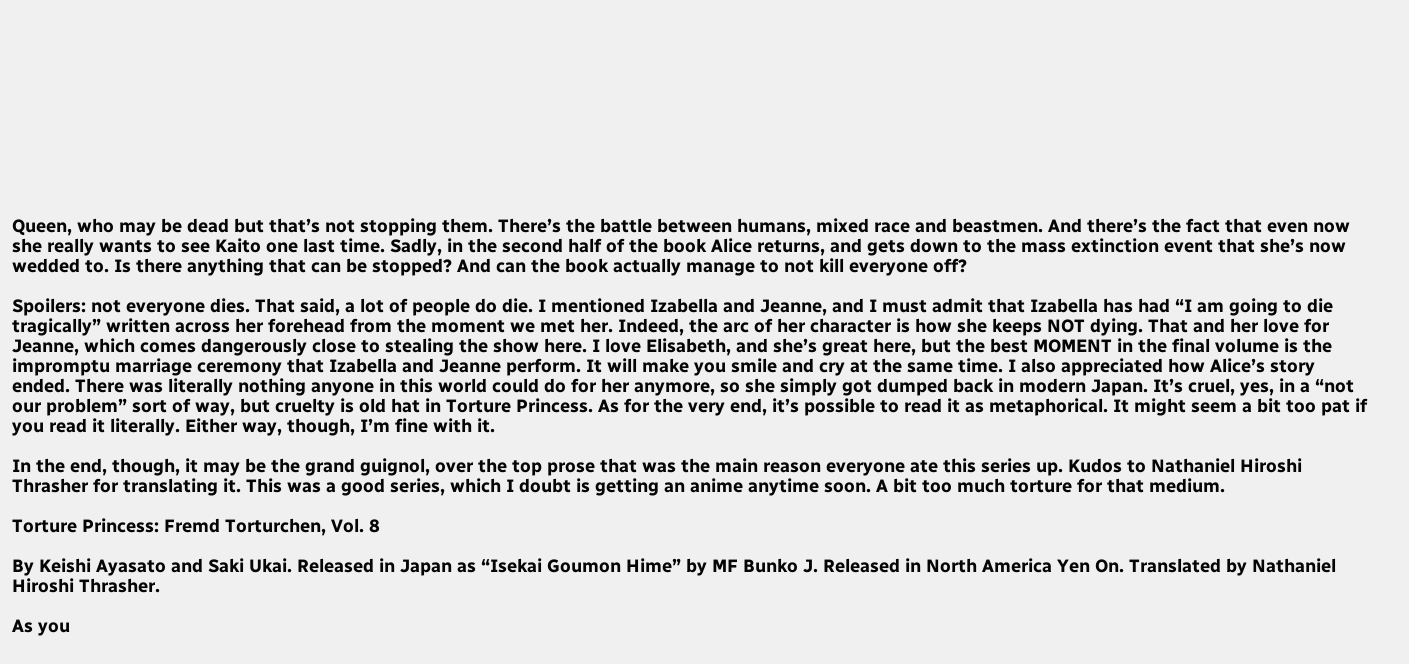Queen, who may be dead but that’s not stopping them. There’s the battle between humans, mixed race and beastmen. And there’s the fact that even now she really wants to see Kaito one last time. Sadly, in the second half of the book Alice returns, and gets down to the mass extinction event that she’s now wedded to. Is there anything that can be stopped? And can the book actually manage to not kill everyone off?

Spoilers: not everyone dies. That said, a lot of people do die. I mentioned Izabella and Jeanne, and I must admit that Izabella has had “I am going to die tragically” written across her forehead from the moment we met her. Indeed, the arc of her character is how she keeps NOT dying. That and her love for Jeanne, which comes dangerously close to stealing the show here. I love Elisabeth, and she’s great here, but the best MOMENT in the final volume is the impromptu marriage ceremony that Izabella and Jeanne perform. It will make you smile and cry at the same time. I also appreciated how Alice’s story ended. There was literally nothing anyone in this world could do for her anymore, so she simply got dumped back in modern Japan. It’s cruel, yes, in a “not our problem” sort of way, but cruelty is old hat in Torture Princess. As for the very end, it’s possible to read it as metaphorical. It might seem a bit too pat if you read it literally. Either way, though, I’m fine with it.

In the end, though, it may be the grand guignol, over the top prose that was the main reason everyone ate this series up. Kudos to Nathaniel Hiroshi Thrasher for translating it. This was a good series, which I doubt is getting an anime anytime soon. A bit too much torture for that medium.

Torture Princess: Fremd Torturchen, Vol. 8

By Keishi Ayasato and Saki Ukai. Released in Japan as “Isekai Goumon Hime” by MF Bunko J. Released in North America Yen On. Translated by Nathaniel Hiroshi Thrasher.

As you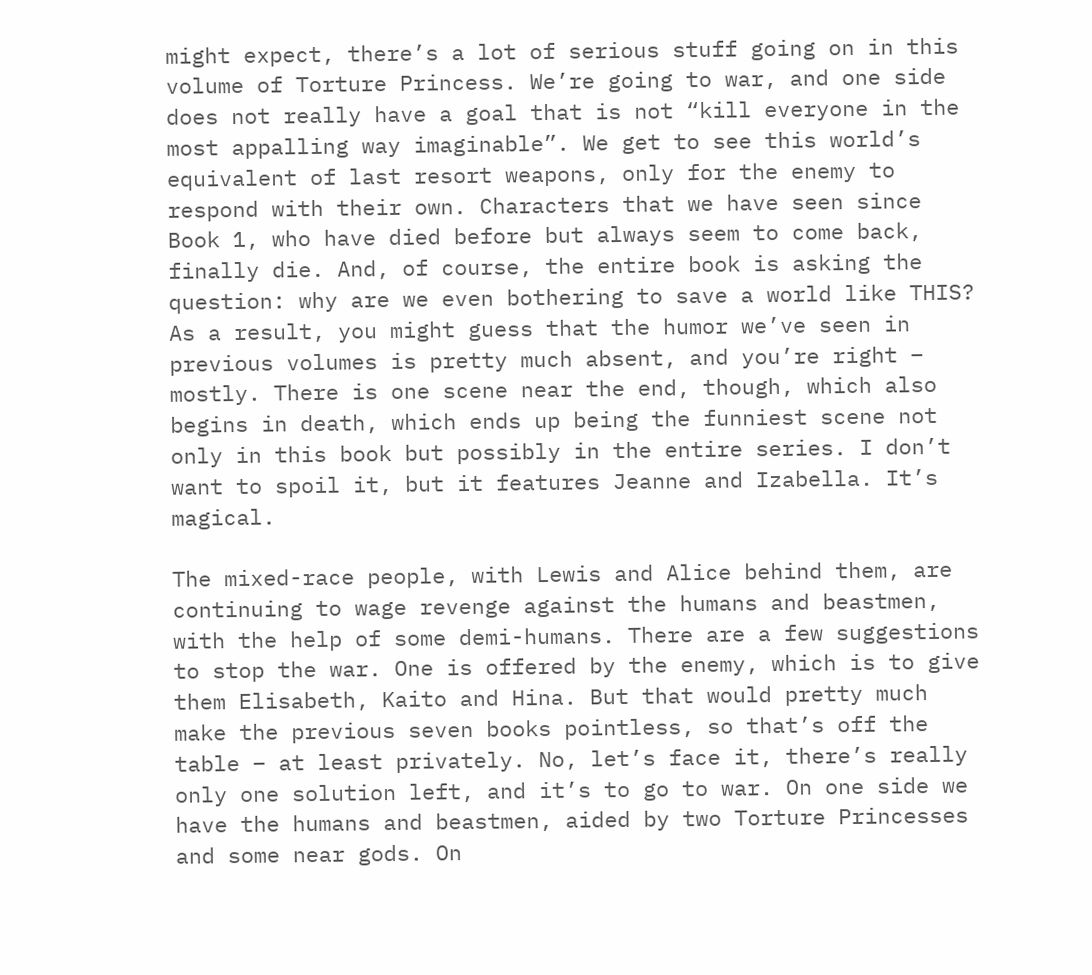might expect, there’s a lot of serious stuff going on in this volume of Torture Princess. We’re going to war, and one side does not really have a goal that is not “kill everyone in the most appalling way imaginable”. We get to see this world’s equivalent of last resort weapons, only for the enemy to respond with their own. Characters that we have seen since Book 1, who have died before but always seem to come back, finally die. And, of course, the entire book is asking the question: why are we even bothering to save a world like THIS? As a result, you might guess that the humor we’ve seen in previous volumes is pretty much absent, and you’re right – mostly. There is one scene near the end, though, which also begins in death, which ends up being the funniest scene not only in this book but possibly in the entire series. I don’t want to spoil it, but it features Jeanne and Izabella. It’s magical.

The mixed-race people, with Lewis and Alice behind them, are continuing to wage revenge against the humans and beastmen, with the help of some demi-humans. There are a few suggestions to stop the war. One is offered by the enemy, which is to give them Elisabeth, Kaito and Hina. But that would pretty much make the previous seven books pointless, so that’s off the table – at least privately. No, let’s face it, there’s really only one solution left, and it’s to go to war. On one side we have the humans and beastmen, aided by two Torture Princesses and some near gods. On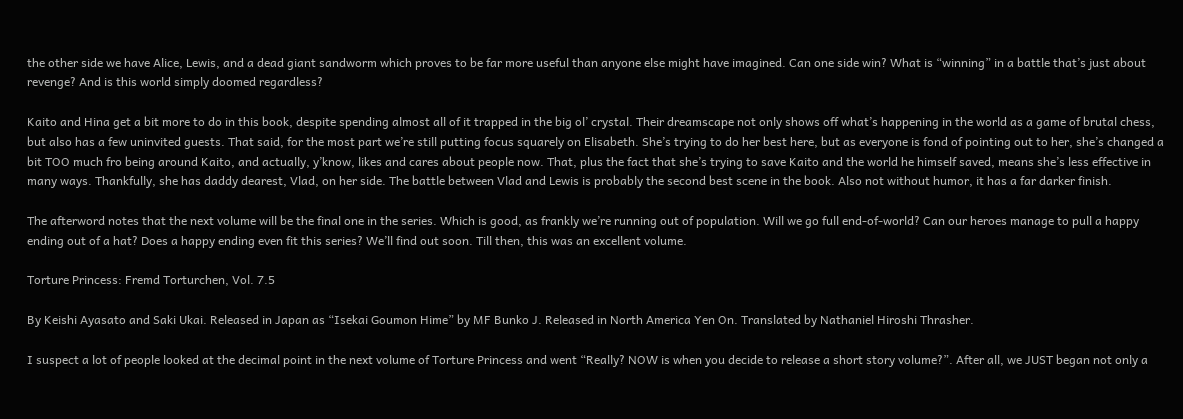the other side we have Alice, Lewis, and a dead giant sandworm which proves to be far more useful than anyone else might have imagined. Can one side win? What is “winning” in a battle that’s just about revenge? And is this world simply doomed regardless?

Kaito and Hina get a bit more to do in this book, despite spending almost all of it trapped in the big ol’ crystal. Their dreamscape not only shows off what’s happening in the world as a game of brutal chess, but also has a few uninvited guests. That said, for the most part we’re still putting focus squarely on Elisabeth. She’s trying to do her best here, but as everyone is fond of pointing out to her, she’s changed a bit TOO much fro being around Kaito, and actually, y’know, likes and cares about people now. That, plus the fact that she’s trying to save Kaito and the world he himself saved, means she’s less effective in many ways. Thankfully, she has daddy dearest, Vlad, on her side. The battle between Vlad and Lewis is probably the second best scene in the book. Also not without humor, it has a far darker finish.

The afterword notes that the next volume will be the final one in the series. Which is good, as frankly we’re running out of population. Will we go full end-of-world? Can our heroes manage to pull a happy ending out of a hat? Does a happy ending even fit this series? We’ll find out soon. Till then, this was an excellent volume.

Torture Princess: Fremd Torturchen, Vol. 7.5

By Keishi Ayasato and Saki Ukai. Released in Japan as “Isekai Goumon Hime” by MF Bunko J. Released in North America Yen On. Translated by Nathaniel Hiroshi Thrasher.

I suspect a lot of people looked at the decimal point in the next volume of Torture Princess and went “Really? NOW is when you decide to release a short story volume?”. After all, we JUST began not only a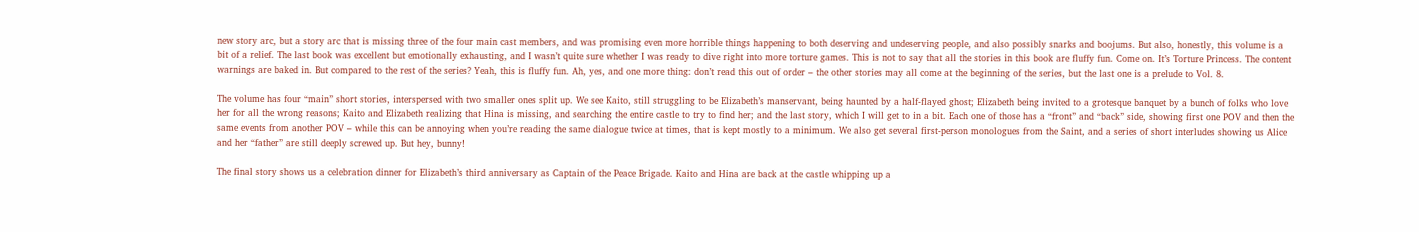new story arc, but a story arc that is missing three of the four main cast members, and was promising even more horrible things happening to both deserving and undeserving people, and also possibly snarks and boojums. But also, honestly, this volume is a bit of a relief. The last book was excellent but emotionally exhausting, and I wasn’t quite sure whether I was ready to dive right into more torture games. This is not to say that all the stories in this book are fluffy fun. Come on. It’s Torture Princess. The content warnings are baked in. But compared to the rest of the series? Yeah, this is fluffy fun. Ah, yes, and one more thing: don’t read this out of order – the other stories may all come at the beginning of the series, but the last one is a prelude to Vol. 8.

The volume has four “main” short stories, interspersed with two smaller ones split up. We see Kaito, still struggling to be Elizabeth’s manservant, being haunted by a half-flayed ghost; Elizabeth being invited to a grotesque banquet by a bunch of folks who love her for all the wrong reasons; Kaito and Elizabeth realizing that Hina is missing, and searching the entire castle to try to find her; and the last story, which I will get to in a bit. Each one of those has a “front” and “back” side, showing first one POV and then the same events from another POV – while this can be annoying when you’re reading the same dialogue twice at times, that is kept mostly to a minimum. We also get several first-person monologues from the Saint, and a series of short interludes showing us Alice and her “father” are still deeply screwed up. But hey, bunny!

The final story shows us a celebration dinner for Elizabeth’s third anniversary as Captain of the Peace Brigade. Kaito and Hina are back at the castle whipping up a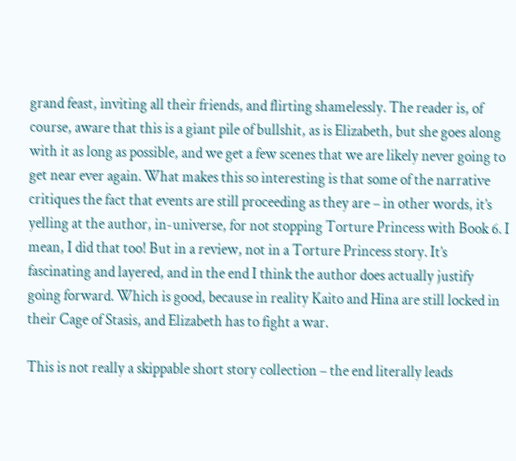grand feast, inviting all their friends, and flirting shamelessly. The reader is, of course, aware that this is a giant pile of bullshit, as is Elizabeth, but she goes along with it as long as possible, and we get a few scenes that we are likely never going to get near ever again. What makes this so interesting is that some of the narrative critiques the fact that events are still proceeding as they are – in other words, it’s yelling at the author, in-universe, for not stopping Torture Princess with Book 6. I mean, I did that too! But in a review, not in a Torture Princess story. It’s fascinating and layered, and in the end I think the author does actually justify going forward. Which is good, because in reality Kaito and Hina are still locked in their Cage of Stasis, and Elizabeth has to fight a war.

This is not really a skippable short story collection – the end literally leads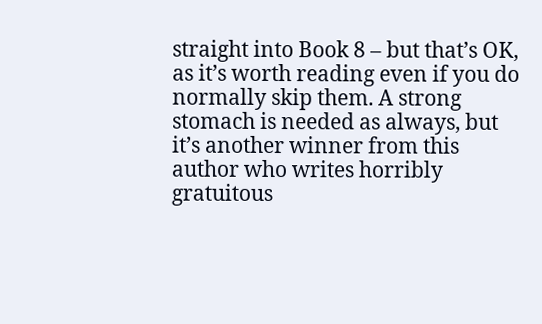straight into Book 8 – but that’s OK, as it’s worth reading even if you do normally skip them. A strong stomach is needed as always, but it’s another winner from this author who writes horribly gratuitous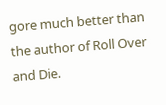gore much better than the author of Roll Over and Die.